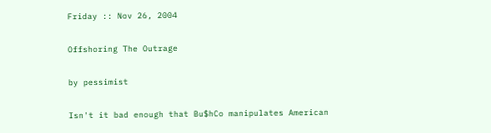Friday :: Nov 26, 2004

Offshoring The Outrage

by pessimist

Isn't it bad enough that Bu$hCo manipulates American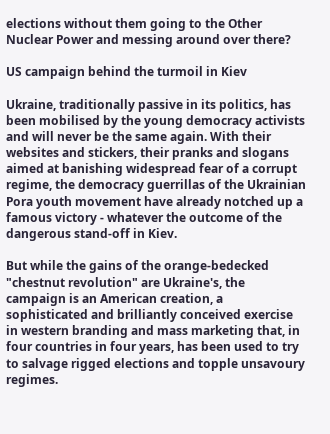elections without them going to the Other Nuclear Power and messing around over there?

US campaign behind the turmoil in Kiev

Ukraine, traditionally passive in its politics, has been mobilised by the young democracy activists and will never be the same again. With their websites and stickers, their pranks and slogans aimed at banishing widespread fear of a corrupt regime, the democracy guerrillas of the Ukrainian Pora youth movement have already notched up a famous victory - whatever the outcome of the dangerous stand-off in Kiev.

But while the gains of the orange-bedecked "chestnut revolution" are Ukraine's, the campaign is an American creation, a sophisticated and brilliantly conceived exercise in western branding and mass marketing that, in four countries in four years, has been used to try to salvage rigged elections and topple unsavoury regimes.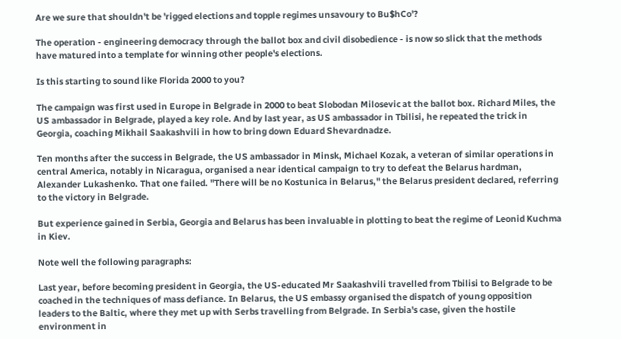Are we sure that shouldn't be 'rigged elections and topple regimes unsavoury to Bu$hCo'?

The operation - engineering democracy through the ballot box and civil disobedience - is now so slick that the methods have matured into a template for winning other people's elections.

Is this starting to sound like Florida 2000 to you?

The campaign was first used in Europe in Belgrade in 2000 to beat Slobodan Milosevic at the ballot box. Richard Miles, the US ambassador in Belgrade, played a key role. And by last year, as US ambassador in Tbilisi, he repeated the trick in Georgia, coaching Mikhail Saakashvili in how to bring down Eduard Shevardnadze.

Ten months after the success in Belgrade, the US ambassador in Minsk, Michael Kozak, a veteran of similar operations in central America, notably in Nicaragua, organised a near identical campaign to try to defeat the Belarus hardman, Alexander Lukashenko. That one failed. "There will be no Kostunica in Belarus," the Belarus president declared, referring to the victory in Belgrade.

But experience gained in Serbia, Georgia and Belarus has been invaluable in plotting to beat the regime of Leonid Kuchma in Kiev.

Note well the following paragraphs:

Last year, before becoming president in Georgia, the US-educated Mr Saakashvili travelled from Tbilisi to Belgrade to be coached in the techniques of mass defiance. In Belarus, the US embassy organised the dispatch of young opposition leaders to the Baltic, where they met up with Serbs travelling from Belgrade. In Serbia's case, given the hostile environment in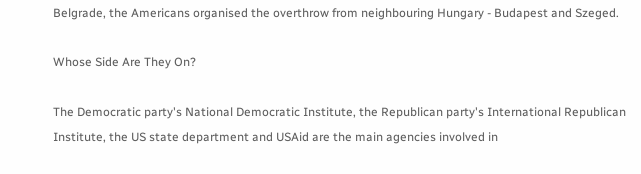Belgrade, the Americans organised the overthrow from neighbouring Hungary - Budapest and Szeged.

Whose Side Are They On?

The Democratic party's National Democratic Institute, the Republican party's International Republican Institute, the US state department and USAid are the main agencies involved in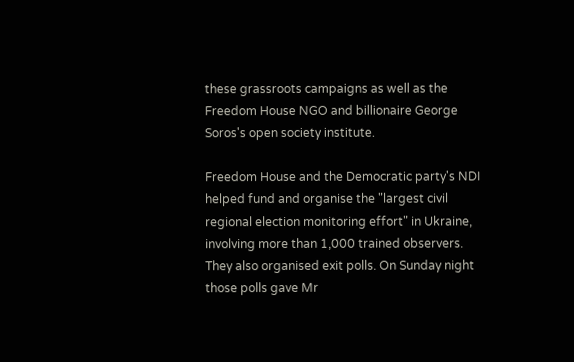these grassroots campaigns as well as the Freedom House NGO and billionaire George Soros's open society institute.

Freedom House and the Democratic party's NDI helped fund and organise the "largest civil regional election monitoring effort" in Ukraine, involving more than 1,000 trained observers. They also organised exit polls. On Sunday night those polls gave Mr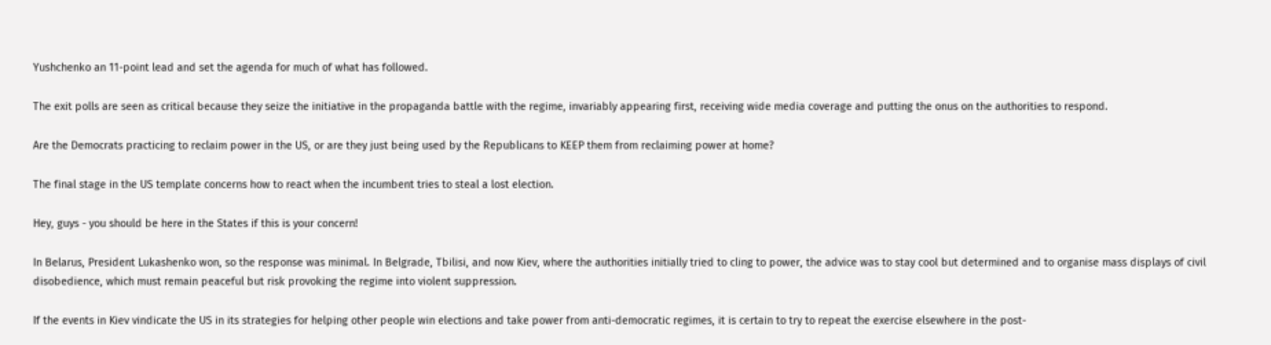Yushchenko an 11-point lead and set the agenda for much of what has followed.

The exit polls are seen as critical because they seize the initiative in the propaganda battle with the regime, invariably appearing first, receiving wide media coverage and putting the onus on the authorities to respond.

Are the Democrats practicing to reclaim power in the US, or are they just being used by the Republicans to KEEP them from reclaiming power at home?

The final stage in the US template concerns how to react when the incumbent tries to steal a lost election.

Hey, guys - you should be here in the States if this is your concern!

In Belarus, President Lukashenko won, so the response was minimal. In Belgrade, Tbilisi, and now Kiev, where the authorities initially tried to cling to power, the advice was to stay cool but determined and to organise mass displays of civil disobedience, which must remain peaceful but risk provoking the regime into violent suppression.

If the events in Kiev vindicate the US in its strategies for helping other people win elections and take power from anti-democratic regimes, it is certain to try to repeat the exercise elsewhere in the post-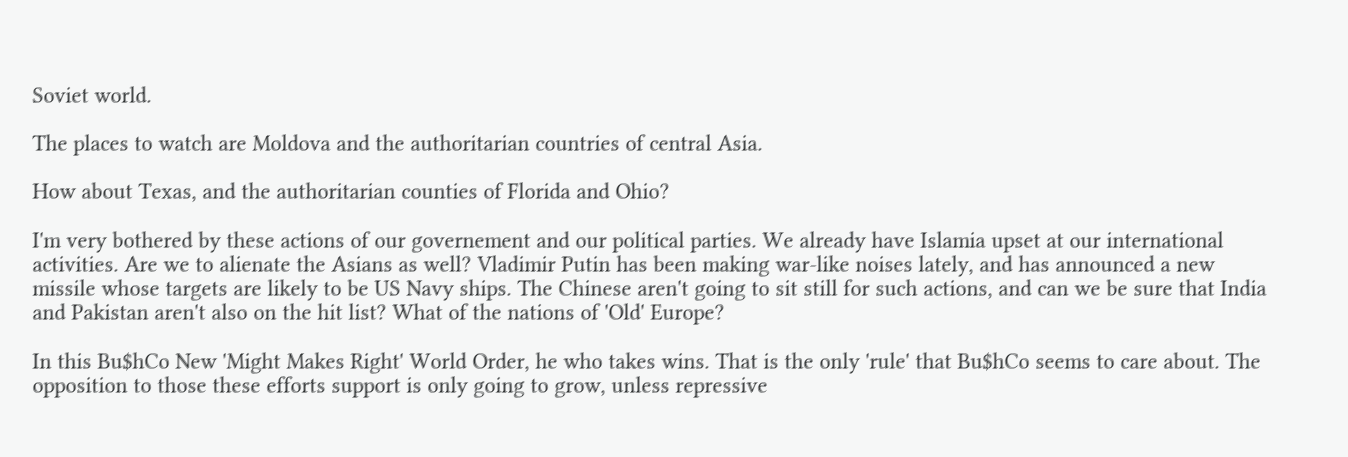Soviet world.

The places to watch are Moldova and the authoritarian countries of central Asia.

How about Texas, and the authoritarian counties of Florida and Ohio?

I'm very bothered by these actions of our governement and our political parties. We already have Islamia upset at our international activities. Are we to alienate the Asians as well? Vladimir Putin has been making war-like noises lately, and has announced a new missile whose targets are likely to be US Navy ships. The Chinese aren't going to sit still for such actions, and can we be sure that India and Pakistan aren't also on the hit list? What of the nations of 'Old' Europe?

In this Bu$hCo New 'Might Makes Right' World Order, he who takes wins. That is the only 'rule' that Bu$hCo seems to care about. The opposition to those these efforts support is only going to grow, unless repressive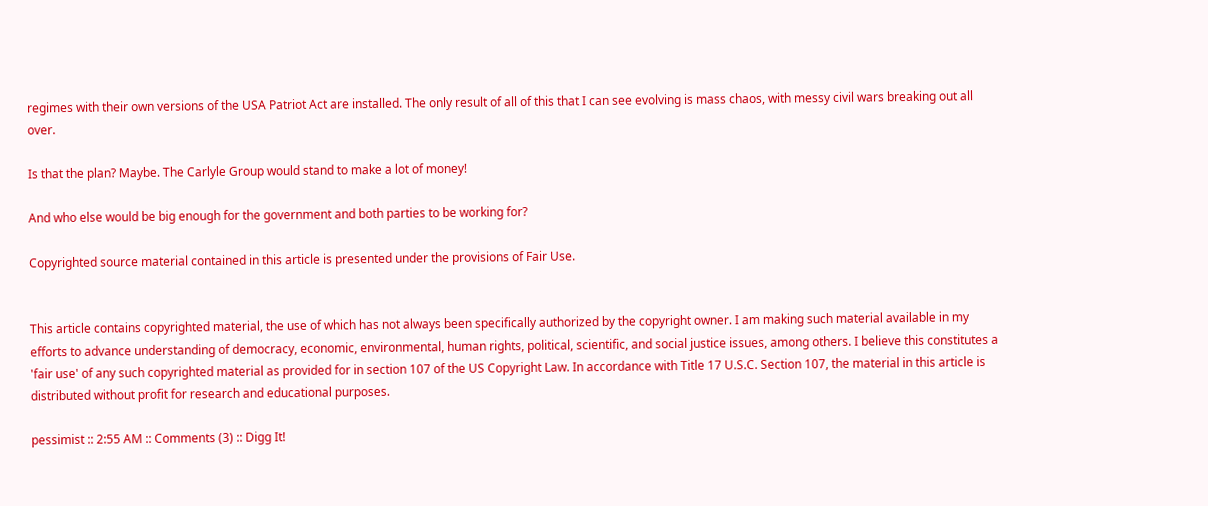regimes with their own versions of the USA Patriot Act are installed. The only result of all of this that I can see evolving is mass chaos, with messy civil wars breaking out all over.

Is that the plan? Maybe. The Carlyle Group would stand to make a lot of money!

And who else would be big enough for the government and both parties to be working for?

Copyrighted source material contained in this article is presented under the provisions of Fair Use.


This article contains copyrighted material, the use of which has not always been specifically authorized by the copyright owner. I am making such material available in my efforts to advance understanding of democracy, economic, environmental, human rights, political, scientific, and social justice issues, among others. I believe this constitutes a 'fair use' of any such copyrighted material as provided for in section 107 of the US Copyright Law. In accordance with Title 17 U.S.C. Section 107, the material in this article is distributed without profit for research and educational purposes.

pessimist :: 2:55 AM :: Comments (3) :: Digg It!